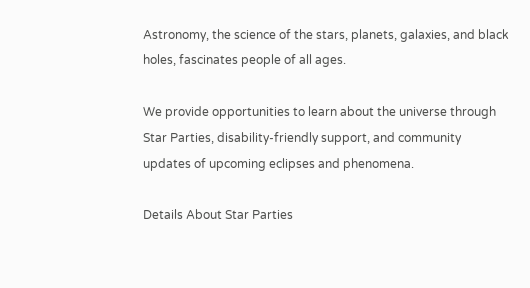Astronomy, the science of the stars, planets, galaxies, and black holes, fascinates people of all ages.

We provide opportunities to learn about the universe through Star Parties, disability-friendly support, and community updates of upcoming eclipses and phenomena.

Details About Star Parties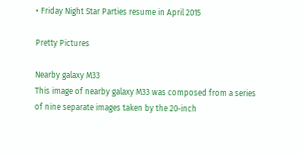• Friday Night Star Parties resume in April 2015

Pretty Pictures

Nearby galaxy M33
This image of nearby galaxy M33 was composed from a series of nine separate images taken by the 20-inch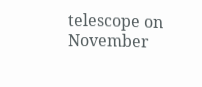telescope on November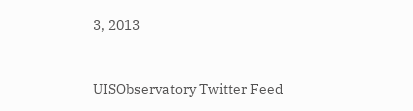3, 2013


UISObservatory Twitter Feed